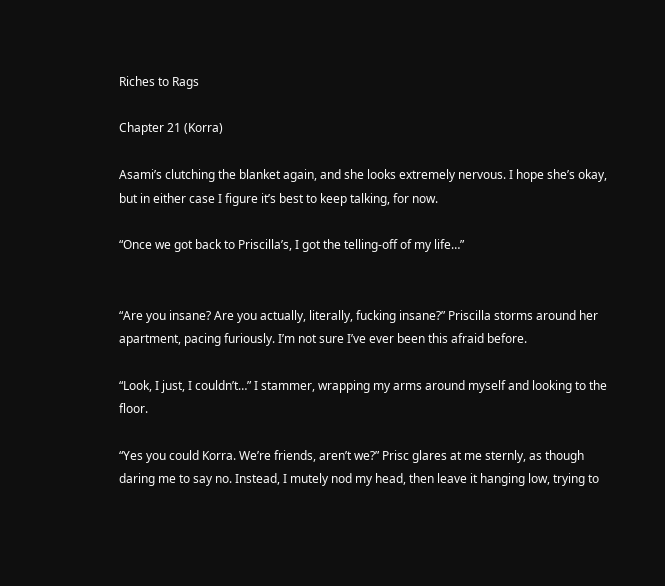Riches to Rags

Chapter 21 (Korra)

Asami’s clutching the blanket again, and she looks extremely nervous. I hope she’s okay, but in either case I figure it’s best to keep talking, for now.

“Once we got back to Priscilla’s, I got the telling-off of my life…”


“Are you insane? Are you actually, literally, fucking insane?” Priscilla storms around her apartment, pacing furiously. I’m not sure I’ve ever been this afraid before.

“Look, I just, I couldn’t…” I stammer, wrapping my arms around myself and looking to the floor.

“Yes you could Korra. We’re friends, aren’t we?” Prisc glares at me sternly, as though daring me to say no. Instead, I mutely nod my head, then leave it hanging low, trying to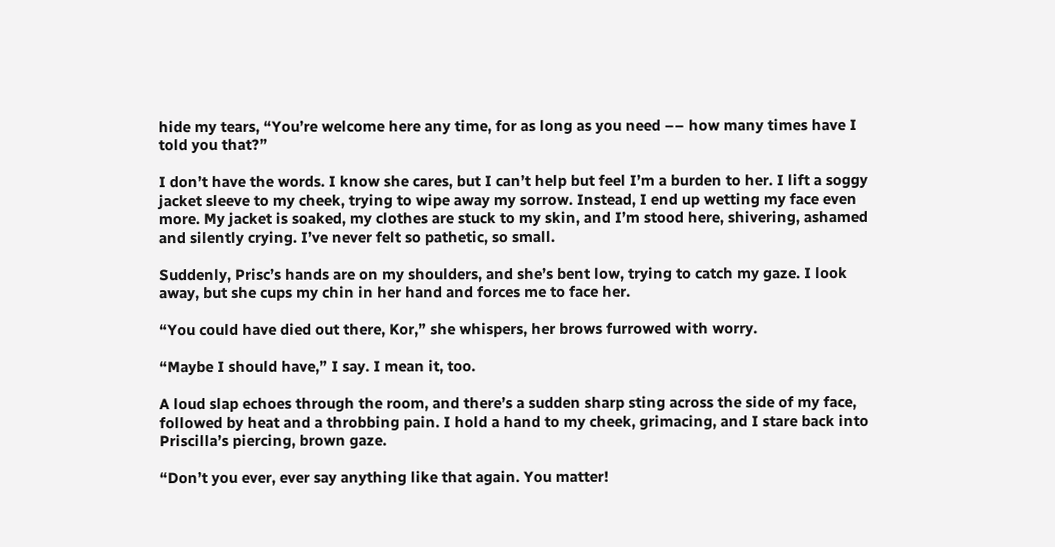hide my tears, “You’re welcome here any time, for as long as you need –– how many times have I told you that?”

I don’t have the words. I know she cares, but I can’t help but feel I’m a burden to her. I lift a soggy jacket sleeve to my cheek, trying to wipe away my sorrow. Instead, I end up wetting my face even more. My jacket is soaked, my clothes are stuck to my skin, and I’m stood here, shivering, ashamed and silently crying. I’ve never felt so pathetic, so small.

Suddenly, Prisc’s hands are on my shoulders, and she’s bent low, trying to catch my gaze. I look away, but she cups my chin in her hand and forces me to face her.

“You could have died out there, Kor,” she whispers, her brows furrowed with worry.

“Maybe I should have,” I say. I mean it, too.

A loud slap echoes through the room, and there’s a sudden sharp sting across the side of my face, followed by heat and a throbbing pain. I hold a hand to my cheek, grimacing, and I stare back into Priscilla’s piercing, brown gaze.

“Don’t you ever, ever say anything like that again. You matter!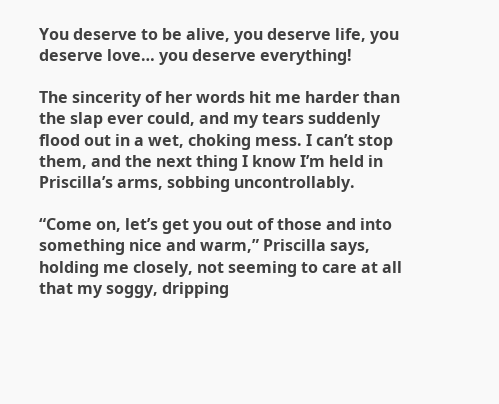You deserve to be alive, you deserve life, you deserve love… you deserve everything!

The sincerity of her words hit me harder than the slap ever could, and my tears suddenly flood out in a wet, choking mess. I can’t stop them, and the next thing I know I’m held in Priscilla’s arms, sobbing uncontrollably.

“Come on, let’s get you out of those and into something nice and warm,” Priscilla says, holding me closely, not seeming to care at all that my soggy, dripping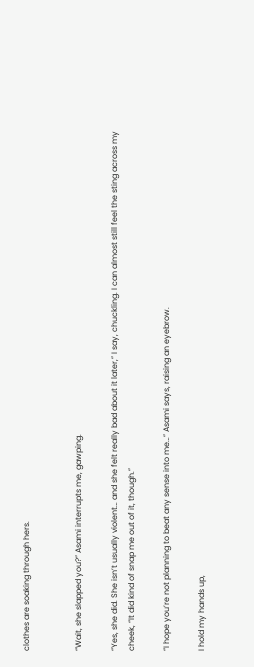clothes are soaking through hers.


“Wait, she slapped you?” Asami interrupts me, gawping.

“Yes, she did. She isn’t usually violent… and she felt really bad about it later,” I say, chuckling. I can almost still feel the sting across my cheek, “It did kind of snap me out of it, though.”

“I hope you’re not planning to beat any sense into me…” Asami says, raising an eyebrow.

I hold my hands up,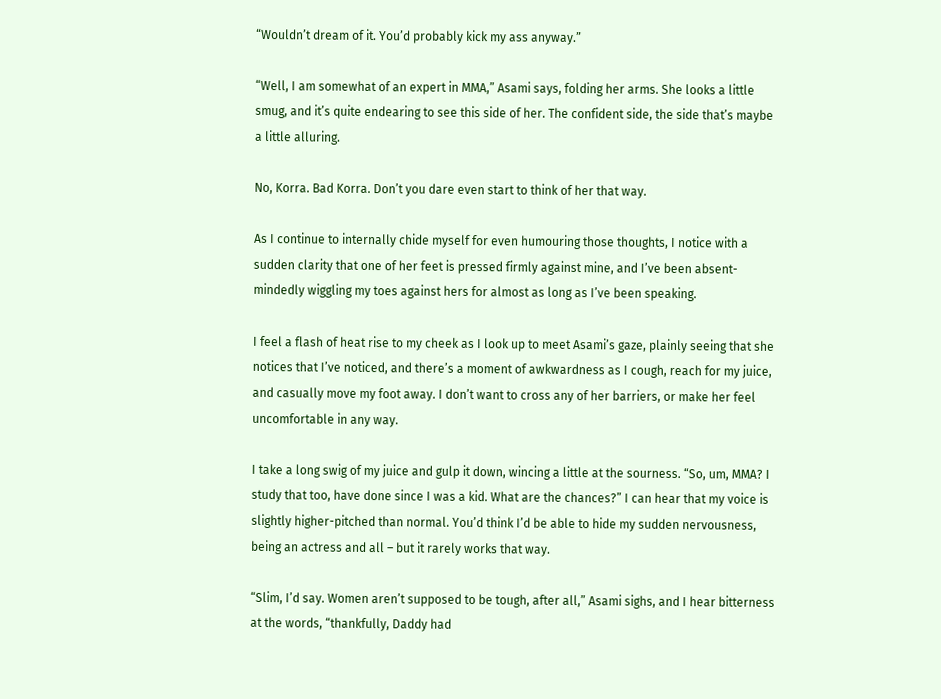“Wouldn’t dream of it. You’d probably kick my ass anyway.”

“Well, I am somewhat of an expert in MMA,” Asami says, folding her arms. She looks a little smug, and it’s quite endearing to see this side of her. The confident side, the side that’s maybe a little alluring.

No, Korra. Bad Korra. Don’t you dare even start to think of her that way.

As I continue to internally chide myself for even humouring those thoughts, I notice with a sudden clarity that one of her feet is pressed firmly against mine, and I’ve been absent-mindedly wiggling my toes against hers for almost as long as I’ve been speaking.

I feel a flash of heat rise to my cheek as I look up to meet Asami’s gaze, plainly seeing that she notices that I’ve noticed, and there’s a moment of awkwardness as I cough, reach for my juice, and casually move my foot away. I don’t want to cross any of her barriers, or make her feel uncomfortable in any way.

I take a long swig of my juice and gulp it down, wincing a little at the sourness. “So, um, MMA? I study that too, have done since I was a kid. What are the chances?” I can hear that my voice is slightly higher-pitched than normal. You’d think I’d be able to hide my sudden nervousness, being an actress and all – but it rarely works that way.

“Slim, I’d say. Women aren’t supposed to be tough, after all,” Asami sighs, and I hear bitterness at the words, “thankfully, Daddy had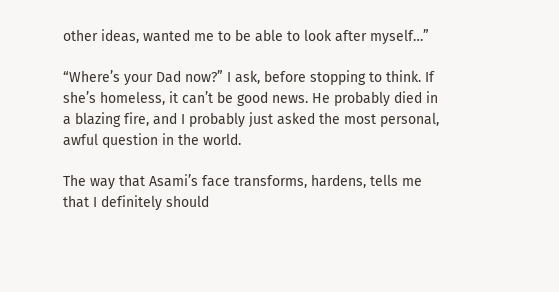other ideas, wanted me to be able to look after myself…”

“Where’s your Dad now?” I ask, before stopping to think. If she’s homeless, it can’t be good news. He probably died in a blazing fire, and I probably just asked the most personal, awful question in the world.

The way that Asami’s face transforms, hardens, tells me that I definitely should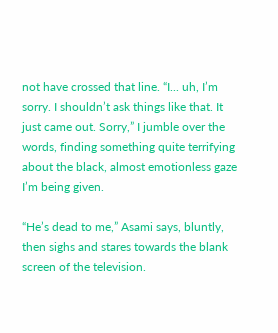not have crossed that line. “I... uh, I’m sorry. I shouldn’t ask things like that. It just came out. Sorry,” I jumble over the words, finding something quite terrifying about the black, almost emotionless gaze I’m being given.

“He’s dead to me,” Asami says, bluntly, then sighs and stares towards the blank screen of the television.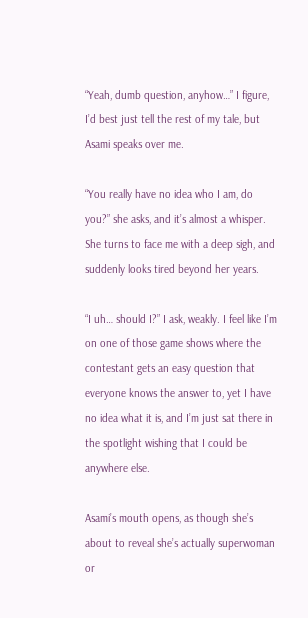“Yeah, dumb question, anyhow…” I figure, I’d best just tell the rest of my tale, but Asami speaks over me.

“You really have no idea who I am, do you?” she asks, and it’s almost a whisper. She turns to face me with a deep sigh, and suddenly looks tired beyond her years.

“I uh… should I?” I ask, weakly. I feel like I’m on one of those game shows where the contestant gets an easy question that everyone knows the answer to, yet I have no idea what it is, and I’m just sat there in the spotlight wishing that I could be anywhere else.

Asami’s mouth opens, as though she’s about to reveal she’s actually superwoman or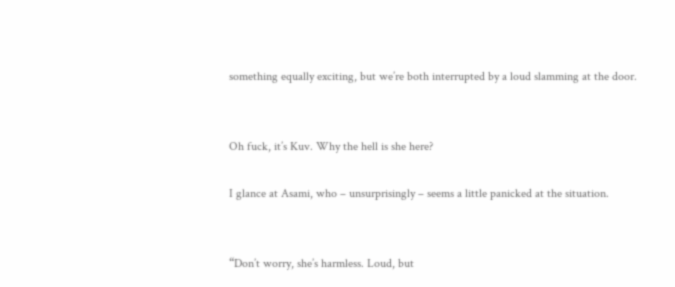something equally exciting, but we’re both interrupted by a loud slamming at the door.


Oh fuck, it’s Kuv. Why the hell is she here?

I glance at Asami, who – unsurprisingly – seems a little panicked at the situation.


“Don’t worry, she’s harmless. Loud, but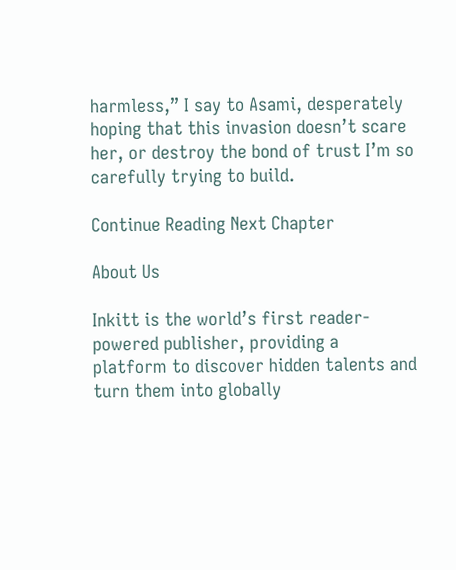harmless,” I say to Asami, desperately hoping that this invasion doesn’t scare her, or destroy the bond of trust I’m so carefully trying to build.

Continue Reading Next Chapter

About Us

Inkitt is the world’s first reader-powered publisher, providing a platform to discover hidden talents and turn them into globally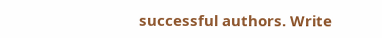successful authors. Write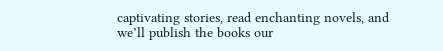captivating stories, read enchanting novels, and we’ll publish the books our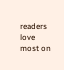readers love most on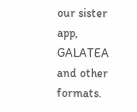our sister app, GALATEA and other formats.